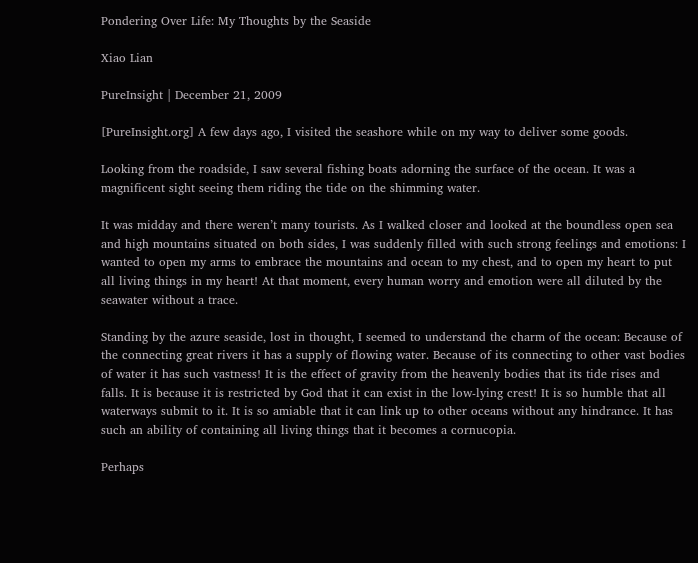Pondering Over Life: My Thoughts by the Seaside

Xiao Lian

PureInsight | December 21, 2009

[PureInsight.org] A few days ago, I visited the seashore while on my way to deliver some goods.

Looking from the roadside, I saw several fishing boats adorning the surface of the ocean. It was a magnificent sight seeing them riding the tide on the shimming water.

It was midday and there weren’t many tourists. As I walked closer and looked at the boundless open sea and high mountains situated on both sides, I was suddenly filled with such strong feelings and emotions: I wanted to open my arms to embrace the mountains and ocean to my chest, and to open my heart to put all living things in my heart! At that moment, every human worry and emotion were all diluted by the seawater without a trace.

Standing by the azure seaside, lost in thought, I seemed to understand the charm of the ocean: Because of the connecting great rivers it has a supply of flowing water. Because of its connecting to other vast bodies of water it has such vastness! It is the effect of gravity from the heavenly bodies that its tide rises and falls. It is because it is restricted by God that it can exist in the low-lying crest! It is so humble that all waterways submit to it. It is so amiable that it can link up to other oceans without any hindrance. It has such an ability of containing all living things that it becomes a cornucopia.

Perhaps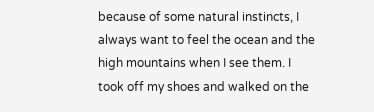because of some natural instincts, I always want to feel the ocean and the high mountains when I see them. I took off my shoes and walked on the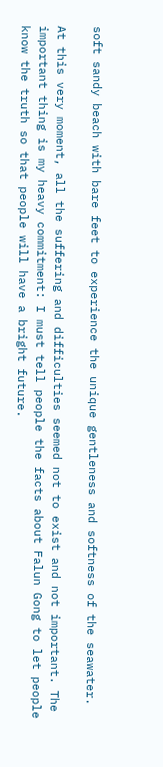soft sandy beach with bare feet to experience the unique gentleness and softness of the seawater.

At this very moment, all the suffering and difficulties seemed not to exist and not important. The important thing is my heavy commitment: I must tell people the facts about Falun Gong to let people know the truth so that people will have a bright future.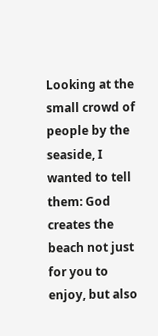Looking at the small crowd of people by the seaside, I wanted to tell them: God creates the beach not just for you to enjoy, but also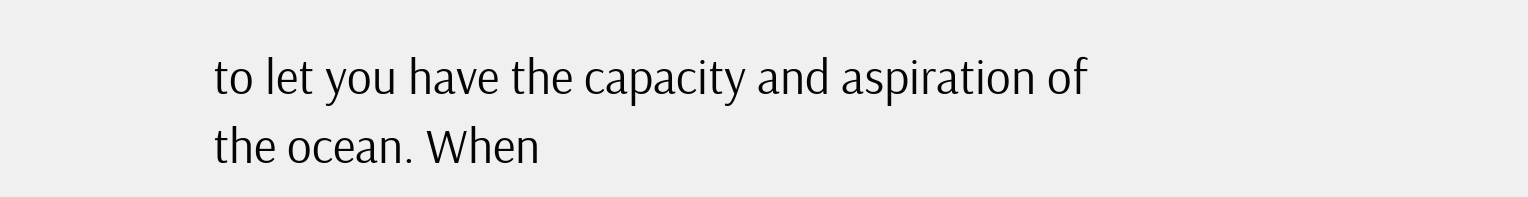to let you have the capacity and aspiration of the ocean. When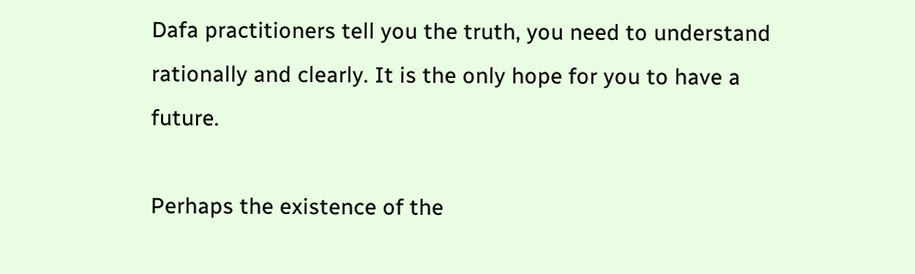Dafa practitioners tell you the truth, you need to understand rationally and clearly. It is the only hope for you to have a future.

Perhaps the existence of the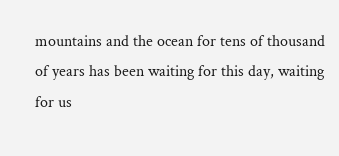mountains and the ocean for tens of thousand of years has been waiting for this day, waiting for us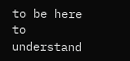to be here to understand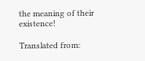the meaning of their existence!

Translated from: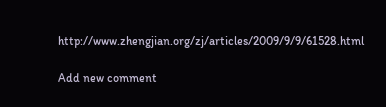http://www.zhengjian.org/zj/articles/2009/9/9/61528.html

Add new comment